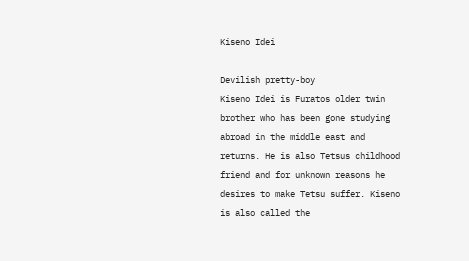Kiseno Idei

Devilish pretty-boy
Kiseno Idei is Furatos older twin brother who has been gone studying abroad in the middle east and returns. He is also Tetsus childhood friend and for unknown reasons he desires to make Tetsu suffer. Kiseno is also called the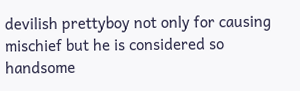devilish prettyboy not only for causing mischief but he is considered so handsome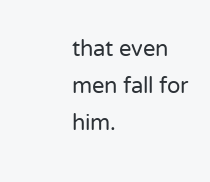that even men fall for him.